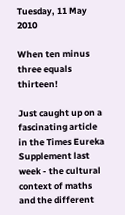Tuesday, 11 May 2010

When ten minus three equals thirteen!

Just caught up on a fascinating article in the Times Eureka Supplement last week - the cultural context of maths and the different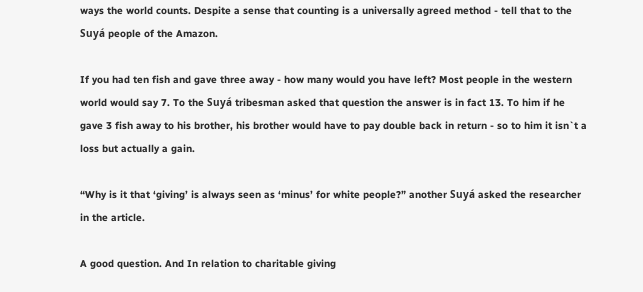ways the world counts. Despite a sense that counting is a universally agreed method - tell that to the Suyá people of the Amazon.

If you had ten fish and gave three away - how many would you have left? Most people in the western world would say 7. To the Suyá tribesman asked that question the answer is in fact 13. To him if he gave 3 fish away to his brother, his brother would have to pay double back in return - so to him it isn`t a loss but actually a gain.

“Why is it that ‘giving’ is always seen as ‘minus’ for white people?” another Suyá asked the researcher in the article.

A good question. And In relation to charitable giving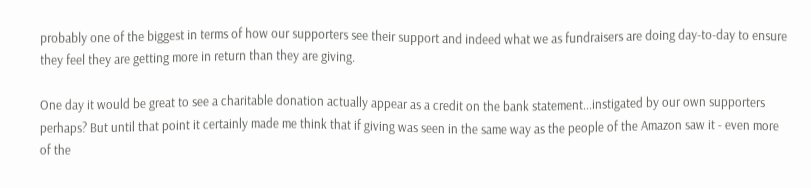probably one of the biggest in terms of how our supporters see their support and indeed what we as fundraisers are doing day-to-day to ensure they feel they are getting more in return than they are giving.

One day it would be great to see a charitable donation actually appear as a credit on the bank statement...instigated by our own supporters perhaps? But until that point it certainly made me think that if giving was seen in the same way as the people of the Amazon saw it - even more of the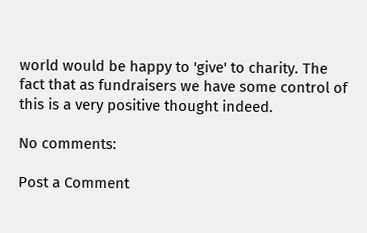world would be happy to 'give' to charity. The fact that as fundraisers we have some control of this is a very positive thought indeed.

No comments:

Post a Comment